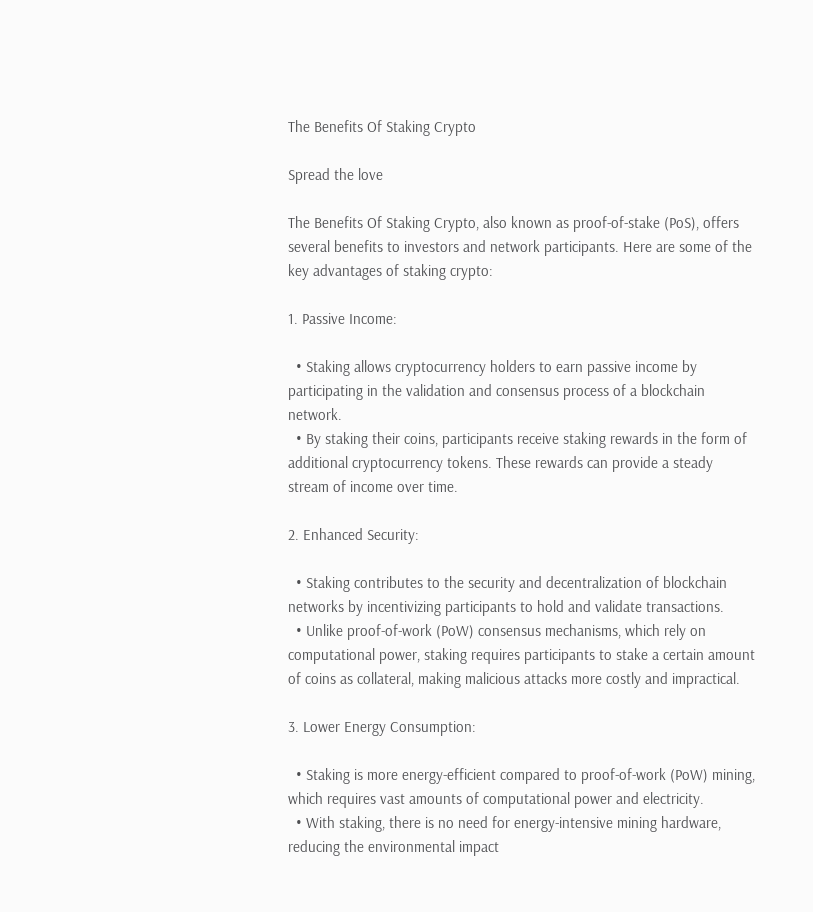The Benefits Of Staking Crypto

Spread the love

The Benefits Of Staking Crypto, also known as proof-of-stake (PoS), offers several benefits to investors and network participants. Here are some of the key advantages of staking crypto:

1. Passive Income:

  • Staking allows cryptocurrency holders to earn passive income by participating in the validation and consensus process of a blockchain network.
  • By staking their coins, participants receive staking rewards in the form of additional cryptocurrency tokens. These rewards can provide a steady stream of income over time.

2. Enhanced Security:

  • Staking contributes to the security and decentralization of blockchain networks by incentivizing participants to hold and validate transactions.
  • Unlike proof-of-work (PoW) consensus mechanisms, which rely on computational power, staking requires participants to stake a certain amount of coins as collateral, making malicious attacks more costly and impractical.

3. Lower Energy Consumption:

  • Staking is more energy-efficient compared to proof-of-work (PoW) mining, which requires vast amounts of computational power and electricity.
  • With staking, there is no need for energy-intensive mining hardware, reducing the environmental impact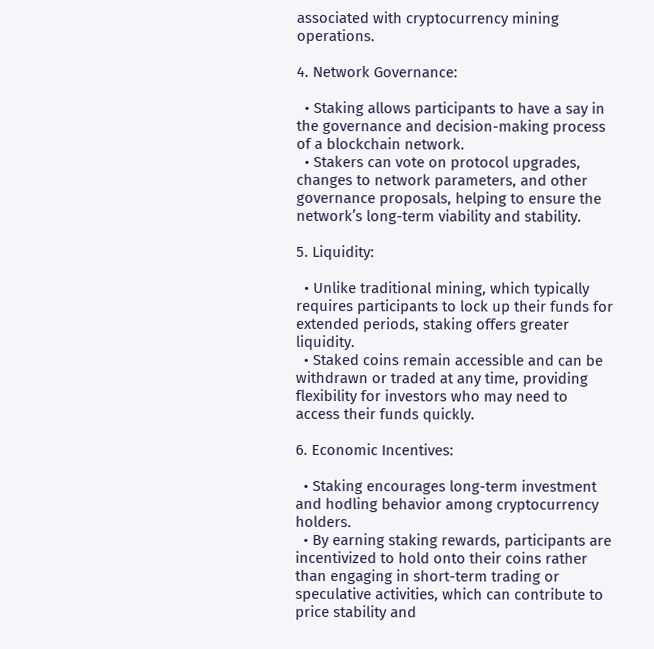associated with cryptocurrency mining operations.

4. Network Governance:

  • Staking allows participants to have a say in the governance and decision-making process of a blockchain network.
  • Stakers can vote on protocol upgrades, changes to network parameters, and other governance proposals, helping to ensure the network’s long-term viability and stability.

5. Liquidity:

  • Unlike traditional mining, which typically requires participants to lock up their funds for extended periods, staking offers greater liquidity.
  • Staked coins remain accessible and can be withdrawn or traded at any time, providing flexibility for investors who may need to access their funds quickly.

6. Economic Incentives:

  • Staking encourages long-term investment and hodling behavior among cryptocurrency holders.
  • By earning staking rewards, participants are incentivized to hold onto their coins rather than engaging in short-term trading or speculative activities, which can contribute to price stability and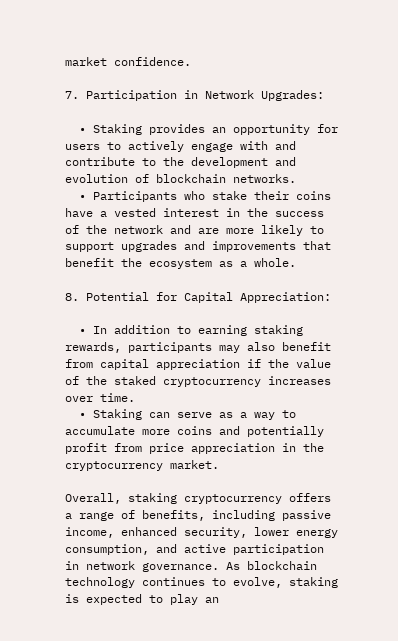market confidence.

7. Participation in Network Upgrades:

  • Staking provides an opportunity for users to actively engage with and contribute to the development and evolution of blockchain networks.
  • Participants who stake their coins have a vested interest in the success of the network and are more likely to support upgrades and improvements that benefit the ecosystem as a whole.

8. Potential for Capital Appreciation:

  • In addition to earning staking rewards, participants may also benefit from capital appreciation if the value of the staked cryptocurrency increases over time.
  • Staking can serve as a way to accumulate more coins and potentially profit from price appreciation in the cryptocurrency market.

Overall, staking cryptocurrency offers a range of benefits, including passive income, enhanced security, lower energy consumption, and active participation in network governance. As blockchain technology continues to evolve, staking is expected to play an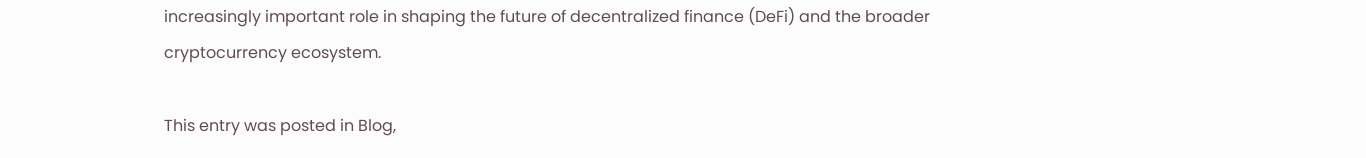increasingly important role in shaping the future of decentralized finance (DeFi) and the broader cryptocurrency ecosystem.

This entry was posted in Blog,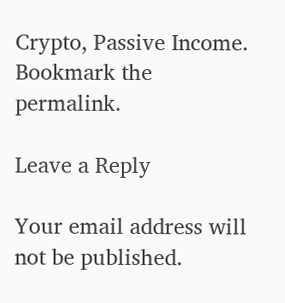Crypto, Passive Income. Bookmark the permalink.

Leave a Reply

Your email address will not be published.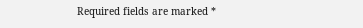Required fields are marked *